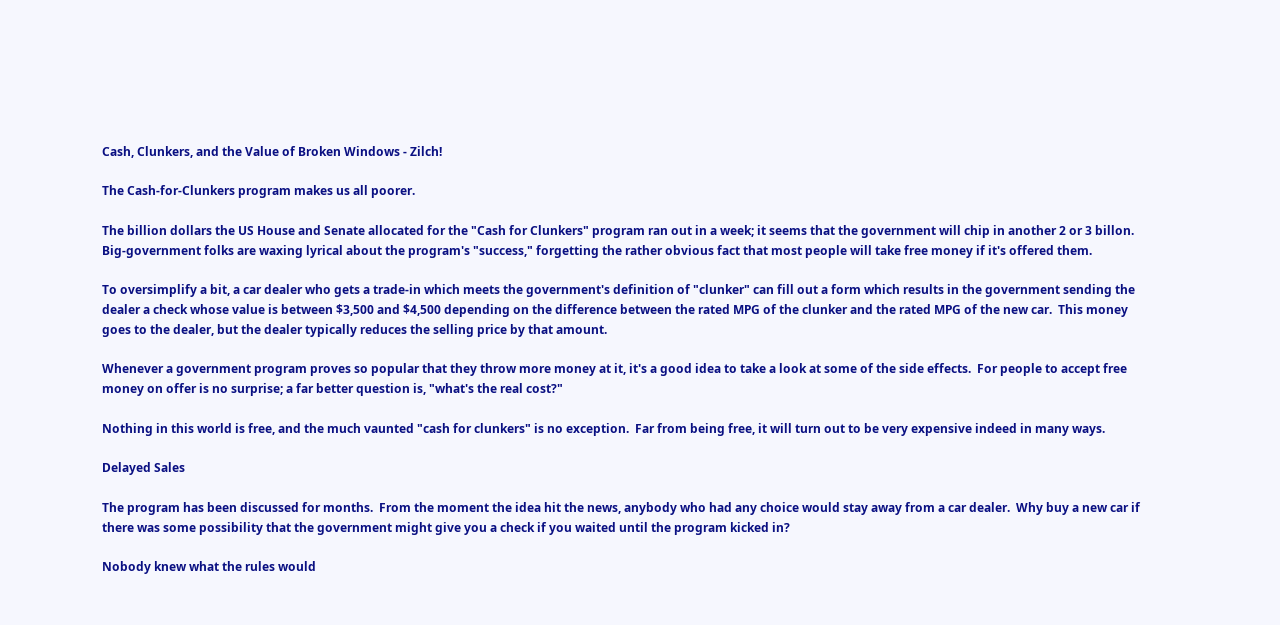Cash, Clunkers, and the Value of Broken Windows - Zilch!

The Cash-for-Clunkers program makes us all poorer.

The billion dollars the US House and Senate allocated for the "Cash for Clunkers" program ran out in a week; it seems that the government will chip in another 2 or 3 billon.  Big-government folks are waxing lyrical about the program's "success," forgetting the rather obvious fact that most people will take free money if it's offered them.

To oversimplify a bit, a car dealer who gets a trade-in which meets the government's definition of "clunker" can fill out a form which results in the government sending the dealer a check whose value is between $3,500 and $4,500 depending on the difference between the rated MPG of the clunker and the rated MPG of the new car.  This money goes to the dealer, but the dealer typically reduces the selling price by that amount.

Whenever a government program proves so popular that they throw more money at it, it's a good idea to take a look at some of the side effects.  For people to accept free money on offer is no surprise; a far better question is, "what's the real cost?"

Nothing in this world is free, and the much vaunted "cash for clunkers" is no exception.  Far from being free, it will turn out to be very expensive indeed in many ways.

Delayed Sales

The program has been discussed for months.  From the moment the idea hit the news, anybody who had any choice would stay away from a car dealer.  Why buy a new car if there was some possibility that the government might give you a check if you waited until the program kicked in?

Nobody knew what the rules would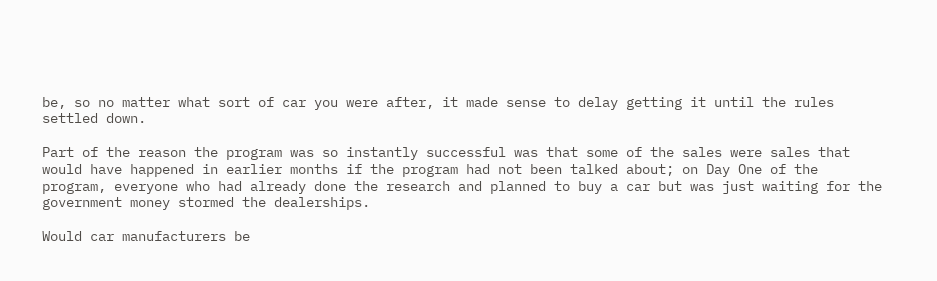be, so no matter what sort of car you were after, it made sense to delay getting it until the rules settled down.

Part of the reason the program was so instantly successful was that some of the sales were sales that would have happened in earlier months if the program had not been talked about; on Day One of the program, everyone who had already done the research and planned to buy a car but was just waiting for the government money stormed the dealerships.

Would car manufacturers be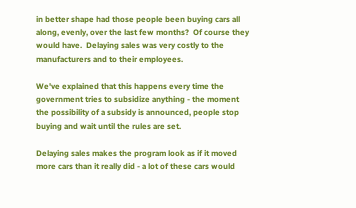in better shape had those people been buying cars all along, evenly, over the last few months?  Of course they would have.  Delaying sales was very costly to the manufacturers and to their employees.

We've explained that this happens every time the government tries to subsidize anything - the moment the possibility of a subsidy is announced, people stop buying and wait until the rules are set.

Delaying sales makes the program look as if it moved more cars than it really did - a lot of these cars would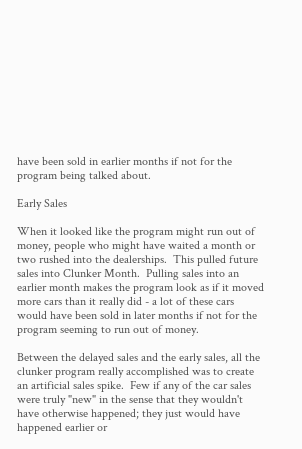have been sold in earlier months if not for the program being talked about.

Early Sales

When it looked like the program might run out of money, people who might have waited a month or two rushed into the dealerships.  This pulled future sales into Clunker Month.  Pulling sales into an earlier month makes the program look as if it moved more cars than it really did - a lot of these cars would have been sold in later months if not for the program seeming to run out of money.

Between the delayed sales and the early sales, all the clunker program really accomplished was to create an artificial sales spike.  Few if any of the car sales were truly "new" in the sense that they wouldn't have otherwise happened; they just would have happened earlier or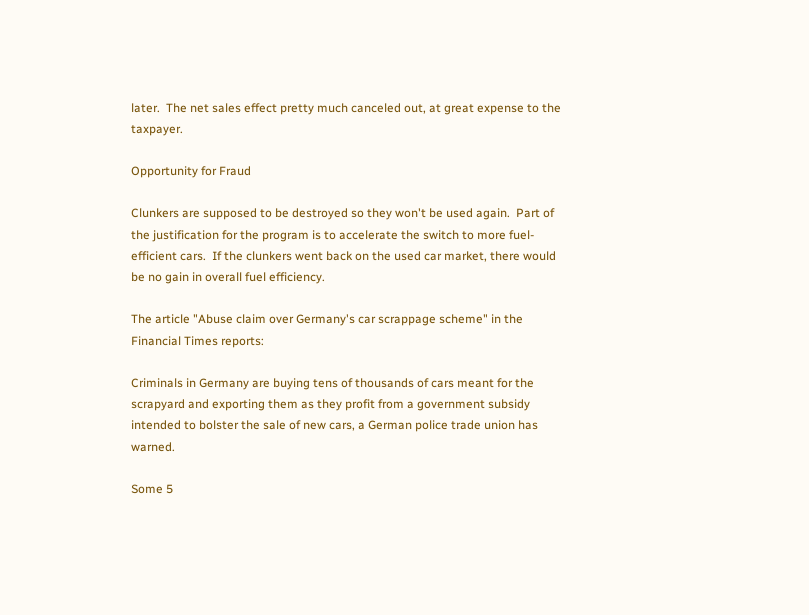later.  The net sales effect pretty much canceled out, at great expense to the taxpayer.

Opportunity for Fraud

Clunkers are supposed to be destroyed so they won't be used again.  Part of the justification for the program is to accelerate the switch to more fuel-efficient cars.  If the clunkers went back on the used car market, there would be no gain in overall fuel efficiency.

The article "Abuse claim over Germany's car scrappage scheme" in the Financial Times reports:

Criminals in Germany are buying tens of thousands of cars meant for the scrapyard and exporting them as they profit from a government subsidy intended to bolster the sale of new cars, a German police trade union has warned.

Some 5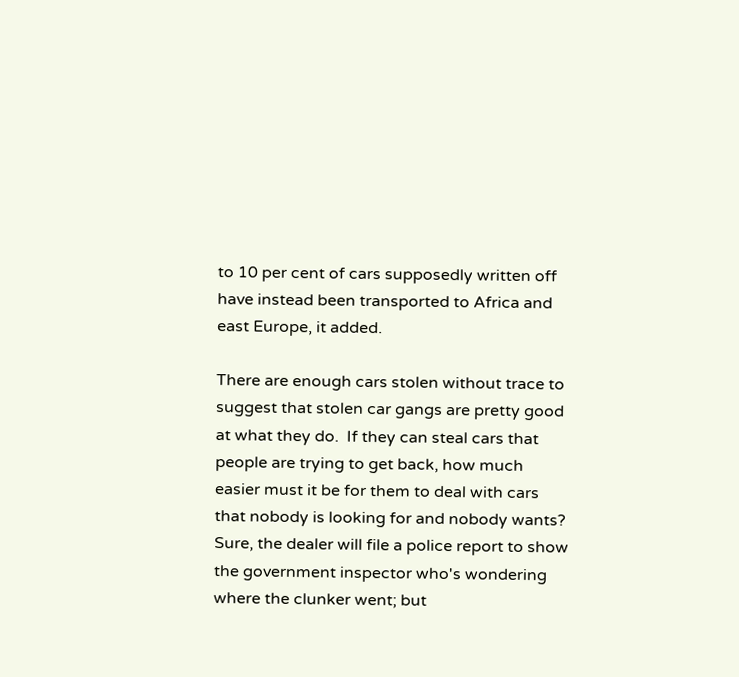to 10 per cent of cars supposedly written off have instead been transported to Africa and east Europe, it added.

There are enough cars stolen without trace to suggest that stolen car gangs are pretty good at what they do.  If they can steal cars that people are trying to get back, how much easier must it be for them to deal with cars that nobody is looking for and nobody wants?  Sure, the dealer will file a police report to show the government inspector who's wondering where the clunker went; but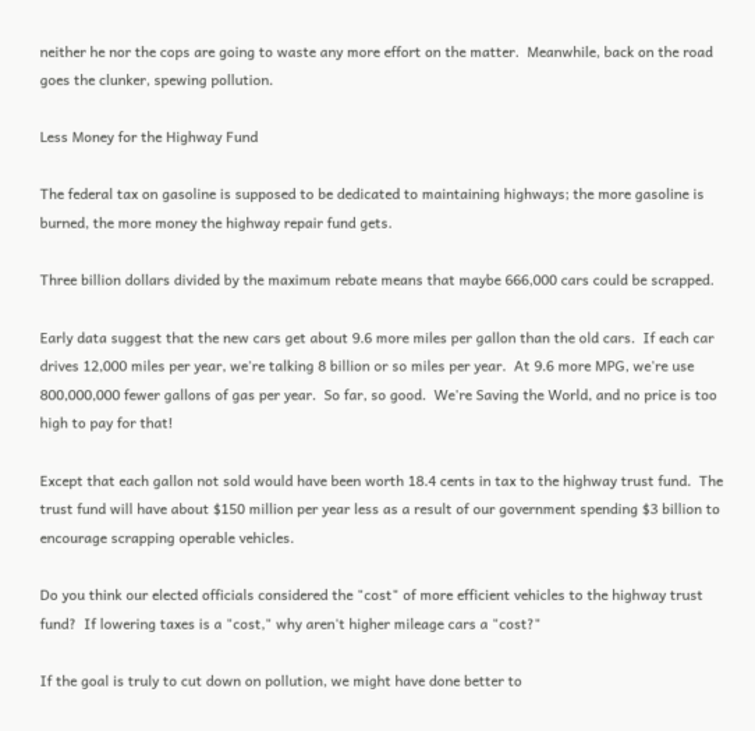neither he nor the cops are going to waste any more effort on the matter.  Meanwhile, back on the road goes the clunker, spewing pollution.

Less Money for the Highway Fund

The federal tax on gasoline is supposed to be dedicated to maintaining highways; the more gasoline is burned, the more money the highway repair fund gets.

Three billion dollars divided by the maximum rebate means that maybe 666,000 cars could be scrapped.

Early data suggest that the new cars get about 9.6 more miles per gallon than the old cars.  If each car drives 12,000 miles per year, we're talking 8 billion or so miles per year.  At 9.6 more MPG, we're use 800,000,000 fewer gallons of gas per year.  So far, so good.  We're Saving the World, and no price is too high to pay for that!

Except that each gallon not sold would have been worth 18.4 cents in tax to the highway trust fund.  The trust fund will have about $150 million per year less as a result of our government spending $3 billion to encourage scrapping operable vehicles.

Do you think our elected officials considered the "cost" of more efficient vehicles to the highway trust fund?  If lowering taxes is a "cost," why aren't higher mileage cars a "cost?"

If the goal is truly to cut down on pollution, we might have done better to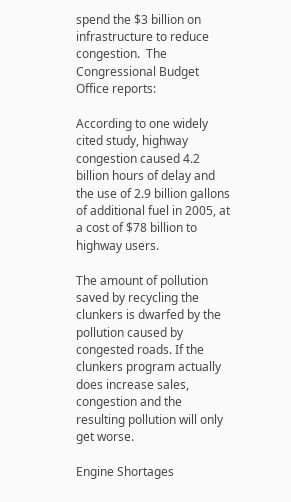spend the $3 billion on infrastructure to reduce congestion.  The Congressional Budget Office reports:

According to one widely cited study, highway congestion caused 4.2 billion hours of delay and the use of 2.9 billion gallons of additional fuel in 2005, at a cost of $78 billion to highway users.

The amount of pollution saved by recycling the clunkers is dwarfed by the pollution caused by congested roads. If the clunkers program actually does increase sales, congestion and the resulting pollution will only get worse.

Engine Shortages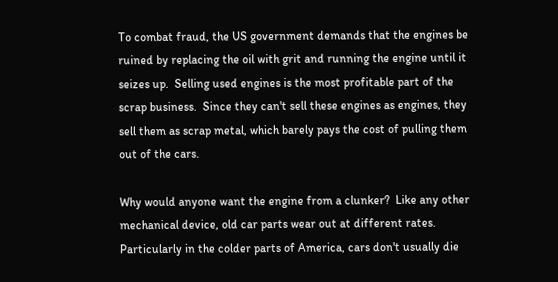To combat fraud, the US government demands that the engines be ruined by replacing the oil with grit and running the engine until it seizes up.  Selling used engines is the most profitable part of the scrap business.  Since they can't sell these engines as engines, they sell them as scrap metal, which barely pays the cost of pulling them out of the cars.

Why would anyone want the engine from a clunker?  Like any other mechanical device, old car parts wear out at different rates.  Particularly in the colder parts of America, cars don't usually die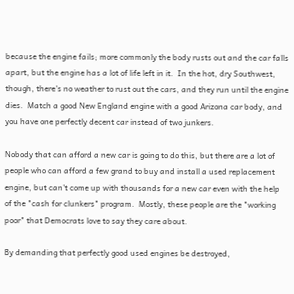because the engine fails; more commonly the body rusts out and the car falls apart, but the engine has a lot of life left in it.  In the hot, dry Southwest, though, there's no weather to rust out the cars, and they run until the engine dies.  Match a good New England engine with a good Arizona car body, and you have one perfectly decent car instead of two junkers.

Nobody that can afford a new car is going to do this, but there are a lot of people who can afford a few grand to buy and install a used replacement engine, but can't come up with thousands for a new car even with the help of the "cash for clunkers" program.  Mostly, these people are the "working poor" that Democrats love to say they care about.

By demanding that perfectly good used engines be destroyed,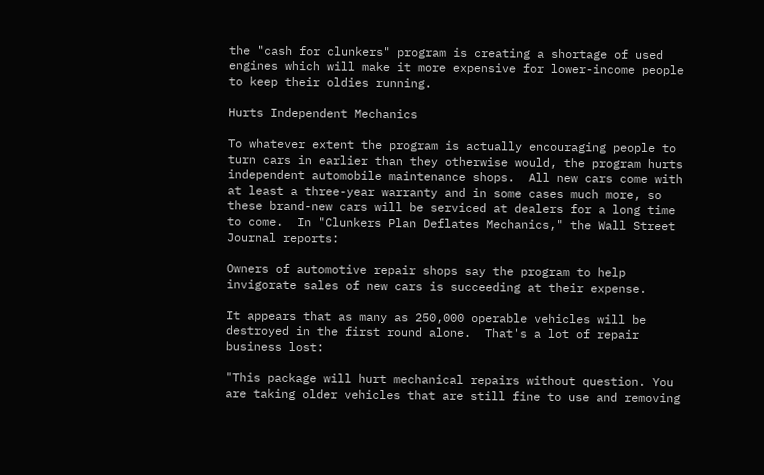the "cash for clunkers" program is creating a shortage of used engines which will make it more expensive for lower-income people to keep their oldies running.

Hurts Independent Mechanics

To whatever extent the program is actually encouraging people to turn cars in earlier than they otherwise would, the program hurts independent automobile maintenance shops.  All new cars come with at least a three-year warranty and in some cases much more, so these brand-new cars will be serviced at dealers for a long time to come.  In "Clunkers Plan Deflates Mechanics," the Wall Street Journal reports:

Owners of automotive repair shops say the program to help invigorate sales of new cars is succeeding at their expense.

It appears that as many as 250,000 operable vehicles will be destroyed in the first round alone.  That's a lot of repair business lost:

"This package will hurt mechanical repairs without question. You are taking older vehicles that are still fine to use and removing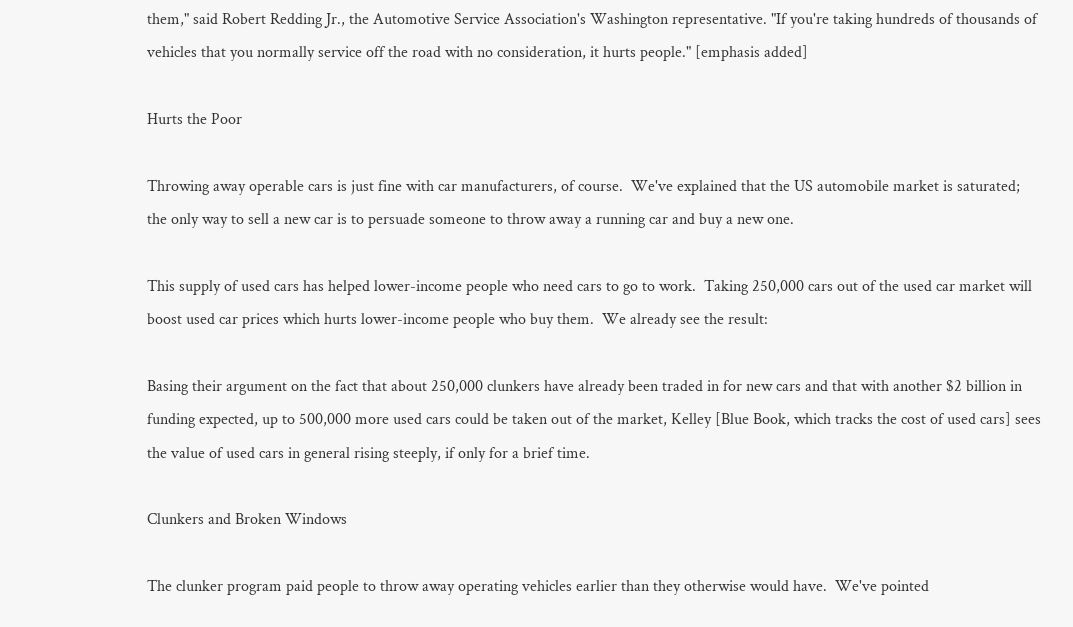them," said Robert Redding Jr., the Automotive Service Association's Washington representative. "If you're taking hundreds of thousands of vehicles that you normally service off the road with no consideration, it hurts people." [emphasis added]

Hurts the Poor

Throwing away operable cars is just fine with car manufacturers, of course.  We've explained that the US automobile market is saturated; the only way to sell a new car is to persuade someone to throw away a running car and buy a new one.

This supply of used cars has helped lower-income people who need cars to go to work.  Taking 250,000 cars out of the used car market will boost used car prices which hurts lower-income people who buy them.  We already see the result:

Basing their argument on the fact that about 250,000 clunkers have already been traded in for new cars and that with another $2 billion in funding expected, up to 500,000 more used cars could be taken out of the market, Kelley [Blue Book, which tracks the cost of used cars] sees the value of used cars in general rising steeply, if only for a brief time.

Clunkers and Broken Windows

The clunker program paid people to throw away operating vehicles earlier than they otherwise would have.  We've pointed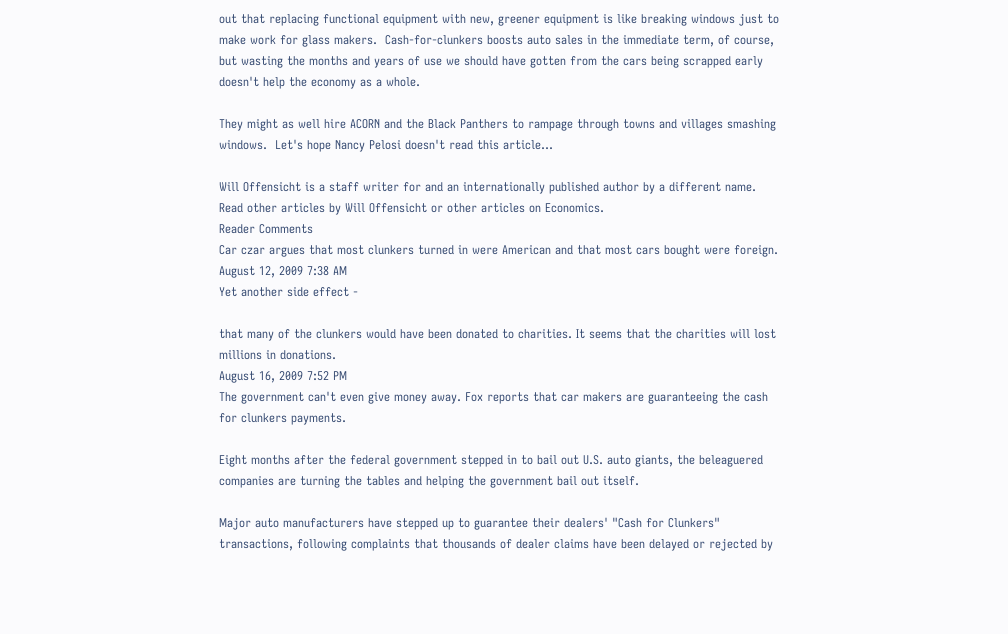out that replacing functional equipment with new, greener equipment is like breaking windows just to make work for glass makers.  Cash-for-clunkers boosts auto sales in the immediate term, of course, but wasting the months and years of use we should have gotten from the cars being scrapped early doesn't help the economy as a whole.

They might as well hire ACORN and the Black Panthers to rampage through towns and villages smashing windows.  Let's hope Nancy Pelosi doesn't read this article...

Will Offensicht is a staff writer for and an internationally published author by a different name.  Read other articles by Will Offensicht or other articles on Economics.
Reader Comments
Car czar argues that most clunkers turned in were American and that most cars bought were foreign.
August 12, 2009 7:38 AM
Yet another side effect -

that many of the clunkers would have been donated to charities. It seems that the charities will lost millions in donations.
August 16, 2009 7:52 PM
The government can't even give money away. Fox reports that car makers are guaranteeing the cash for clunkers payments.

Eight months after the federal government stepped in to bail out U.S. auto giants, the beleaguered companies are turning the tables and helping the government bail out itself.

Major auto manufacturers have stepped up to guarantee their dealers' "Cash for Clunkers" transactions, following complaints that thousands of dealer claims have been delayed or rejected by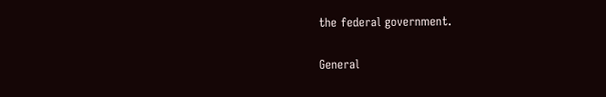the federal government.

General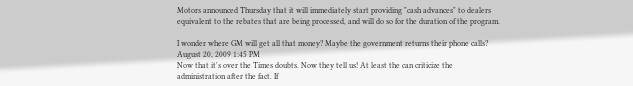Motors announced Thursday that it will immediately start providing "cash advances" to dealers equivalent to the rebates that are being processed, and will do so for the duration of the program.

I wonder where GM will get all that money? Maybe the government returns their phone calls?
August 20, 2009 1:45 PM
Now that it's over the Times doubts. Now they tell us! At least the can criticize the administration after the fact. If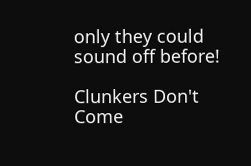only they could sound off before!

Clunkers Don't Come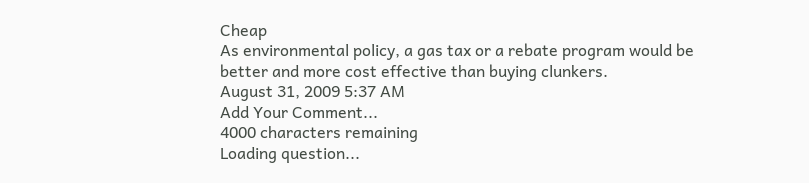Cheap
As environmental policy, a gas tax or a rebate program would be better and more cost effective than buying clunkers.
August 31, 2009 5:37 AM
Add Your Comment...
4000 characters remaining
Loading question...